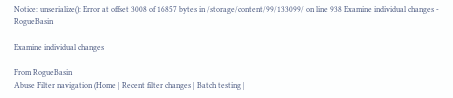Notice: unserialize(): Error at offset 3008 of 16857 bytes in /storage/content/99/133099/ on line 938 Examine individual changes - RogueBasin

Examine individual changes

From RogueBasin
Abuse Filter navigation (Home | Recent filter changes | Batch testing |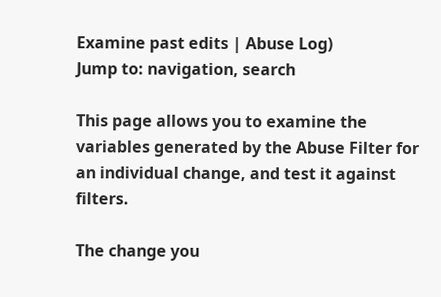Examine past edits | Abuse Log)
Jump to: navigation, search

This page allows you to examine the variables generated by the Abuse Filter for an individual change, and test it against filters.

The change you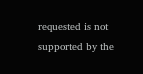requested is not supported by the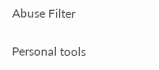Abuse Filter

Personal tools